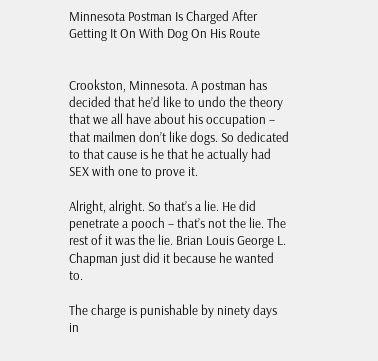Minnesota Postman Is Charged After Getting It On With Dog On His Route


Crookston, Minnesota. A postman has decided that he’d like to undo the theory that we all have about his occupation – that mailmen don’t like dogs. So dedicated to that cause is he that he actually had SEX with one to prove it.

Alright, alright. So that’s a lie. He did penetrate a pooch – that’s not the lie. The rest of it was the lie. Brian Louis George L. Chapman just did it because he wanted to.

The charge is punishable by ninety days in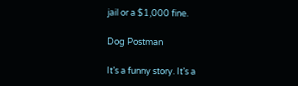jail or a $1,000 fine.

Dog Postman

It’s a funny story. It’s a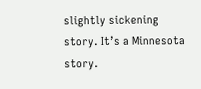slightly sickening story. It’s a Minnesota story.